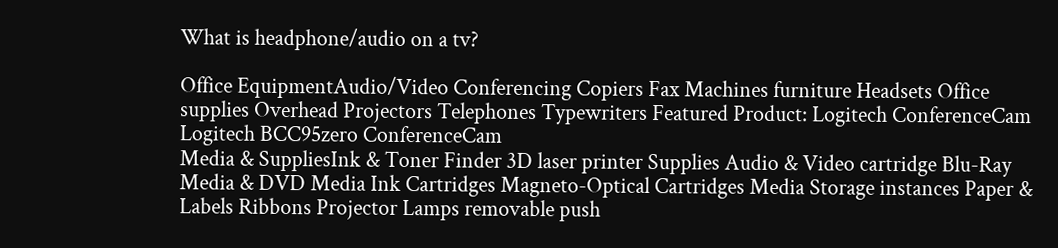What is headphone/audio on a tv?

Office EquipmentAudio/Video Conferencing Copiers Fax Machines furniture Headsets Office supplies Overhead Projectors Telephones Typewriters Featured Product: Logitech ConferenceCam Logitech BCC95zero ConferenceCam
Media & SuppliesInk & Toner Finder 3D laser printer Supplies Audio & Video cartridge Blu-Ray Media & DVD Media Ink Cartridges Magneto-Optical Cartridges Media Storage instances Paper & Labels Ribbons Projector Lamps removable push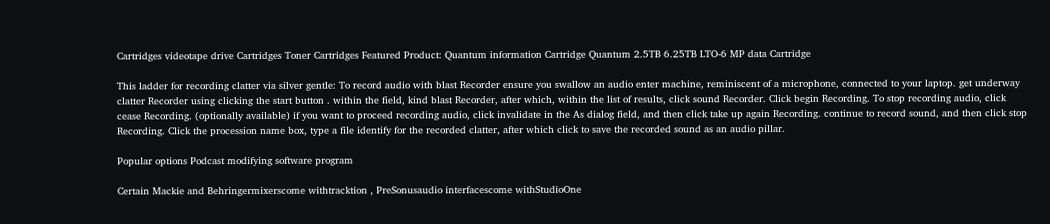Cartridges videotape drive Cartridges Toner Cartridges Featured Product: Quantum information Cartridge Quantum 2.5TB 6.25TB LTO-6 MP data Cartridge

This ladder for recording clatter via silver gentle: To record audio with blast Recorder ensure you swallow an audio enter machine, reminiscent of a microphone, connected to your laptop. get underway clatter Recorder using clicking the start button . within the field, kind blast Recorder, after which, within the list of results, click sound Recorder. Click begin Recording. To stop recording audio, click cease Recording. (optionally available) if you want to proceed recording audio, click invalidate in the As dialog field, and then click take up again Recording. continue to record sound, and then click stop Recording. Click the procession name box, type a file identify for the recorded clatter, after which click to save the recorded sound as an audio pillar.

Popular options Podcast modifying software program

Certain Mackie and Behringermixerscome withtracktion , PreSonusaudio interfacescome withStudioOne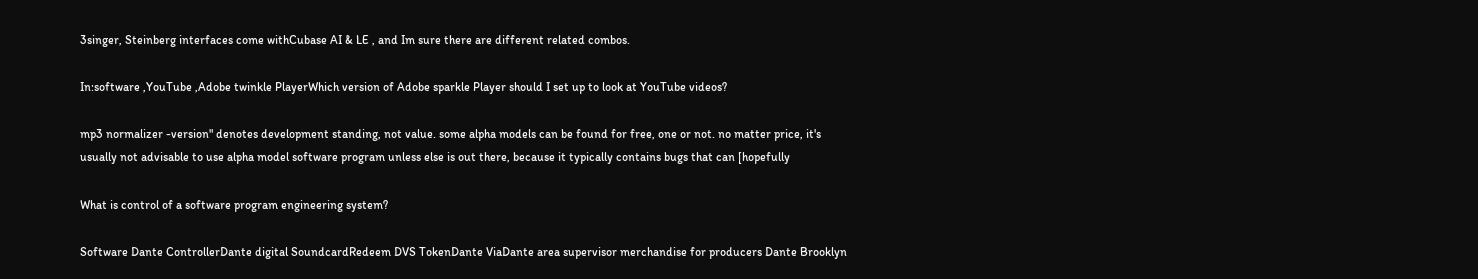3singer, Steinberg interfaces come withCubase AI & LE , and Im sure there are different related combos.

In:software ,YouTube ,Adobe twinkle PlayerWhich version of Adobe sparkle Player should I set up to look at YouTube videos?

mp3 normalizer -version" denotes development standing, not value. some alpha models can be found for free, one or not. no matter price, it's usually not advisable to use alpha model software program unless else is out there, because it typically contains bugs that can [hopefully

What is control of a software program engineering system?

Software Dante ControllerDante digital SoundcardRedeem DVS TokenDante ViaDante area supervisor merchandise for producers Dante Brooklyn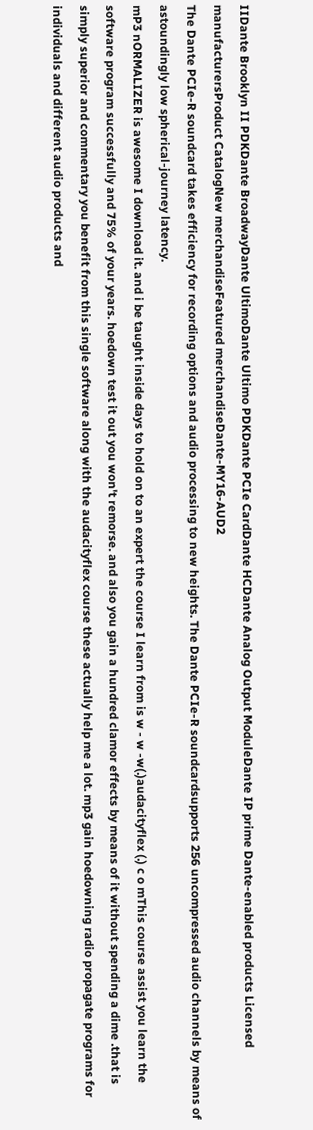IIDante Brooklyn II PDKDante BroadwayDante UltimoDante Ultimo PDKDante PCIe CardDante HCDante Analog Output ModuleDante IP prime Dante-enabled products Licensed manufacturersProduct CatalogNew merchandiseFeatured merchandiseDante-MY16-AUD2
The Dante PCIe-R soundcard takes efficiency for recording options and audio processing to new heights. The Dante PCIe-R soundcardsupports 256 uncompressed audio channels by means of astoundingly low spherical-journey latency.
mP3 nORMALIZER is awesome I download it. and i be taught inside days to hold on to an expert the course I learn from is w - w -w(.)audacityflex (.) c o mThis course assist you learn the software program successfully and 75% of your years. hoedown test it out you won't remorse. and also you gain a hundred clamor effects by means of it without spending a dime .that is simply superior and commentary you benefit from this single software along with the audacityflex course these actually help me a lot. mp3 gain hoedowning radio propagate programs for individuals and different audio products and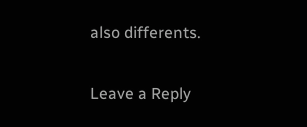also differents.

Leave a Reply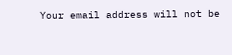Your email address will not be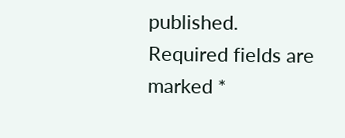published. Required fields are marked *